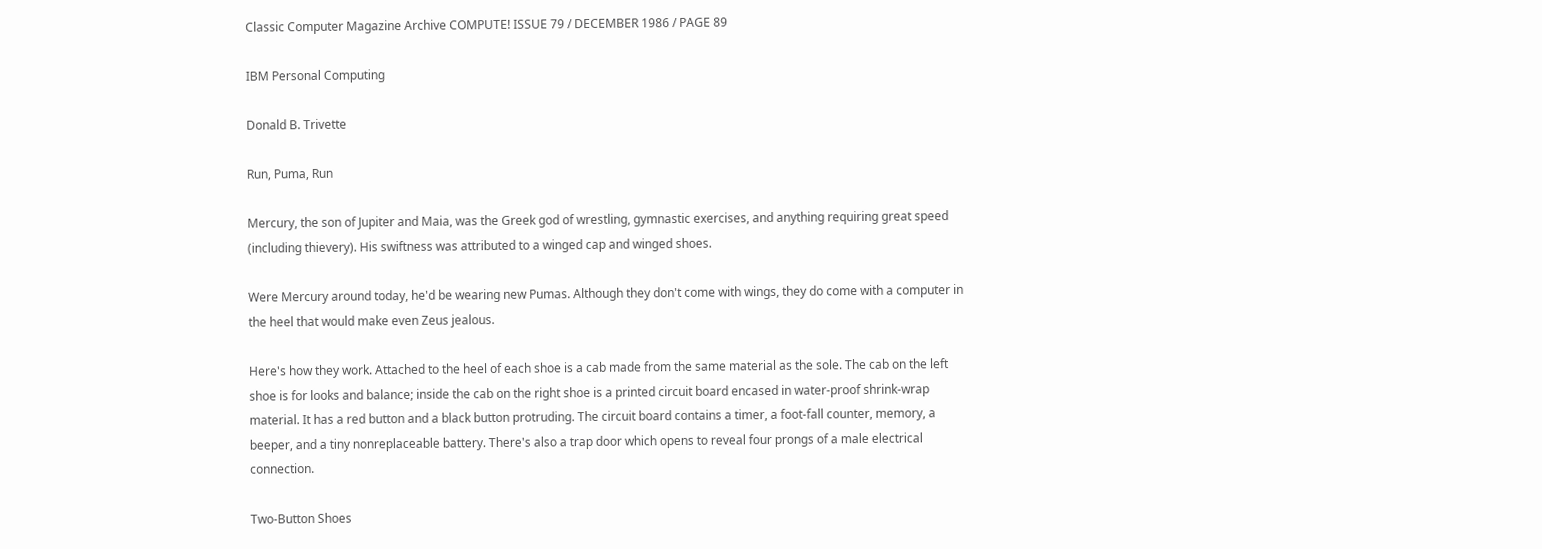Classic Computer Magazine Archive COMPUTE! ISSUE 79 / DECEMBER 1986 / PAGE 89

IBM Personal Computing

Donald B. Trivette

Run, Puma, Run

Mercury, the son of Jupiter and Maia, was the Greek god of wrestling, gymnastic exercises, and anything requiring great speed (including thievery). His swiftness was attributed to a winged cap and winged shoes.

Were Mercury around today, he'd be wearing new Pumas. Although they don't come with wings, they do come with a computer in the heel that would make even Zeus jealous.

Here's how they work. Attached to the heel of each shoe is a cab made from the same material as the sole. The cab on the left shoe is for looks and balance; inside the cab on the right shoe is a printed circuit board encased in water-proof shrink-wrap material. It has a red button and a black button protruding. The circuit board contains a timer, a foot-fall counter, memory, a beeper, and a tiny nonreplaceable battery. There's also a trap door which opens to reveal four prongs of a male electrical connection.

Two-Button Shoes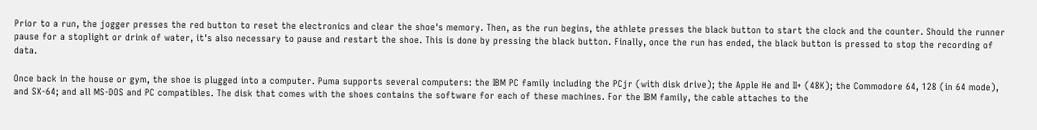Prior to a run, the jogger presses the red button to reset the electronics and clear the shoe's memory. Then, as the run begins, the athlete presses the black button to start the clock and the counter. Should the runner pause for a stoplight or drink of water, it's also necessary to pause and restart the shoe. This is done by pressing the black button. Finally, once the run has ended, the black button is pressed to stop the recording of data.

Once back in the house or gym, the shoe is plugged into a computer. Puma supports several computers: the IBM PC family including the PCjr (with disk drive); the Apple He and II+ (48K); the Commodore 64, 128 (in 64 mode), and SX-64; and all MS-DOS and PC compatibles. The disk that comes with the shoes contains the software for each of these machines. For the IBM family, the cable attaches to the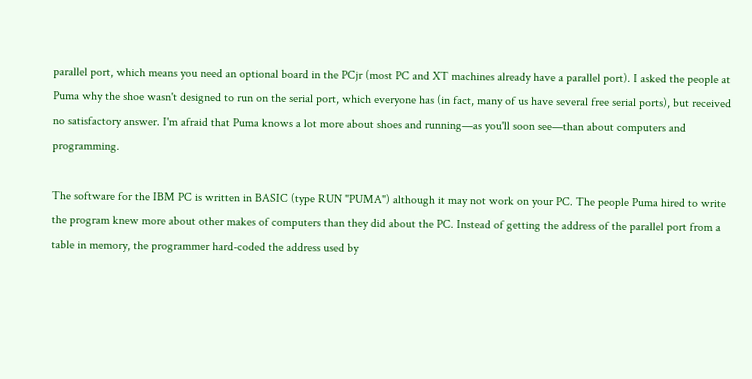parallel port, which means you need an optional board in the PCjr (most PC and XT machines already have a parallel port). I asked the people at Puma why the shoe wasn't designed to run on the serial port, which everyone has (in fact, many of us have several free serial ports), but received no satisfactory answer. I'm afraid that Puma knows a lot more about shoes and running—as you'll soon see—than about computers and programming.

The software for the IBM PC is written in BASIC (type RUN "PUMA") although it may not work on your PC. The people Puma hired to write the program knew more about other makes of computers than they did about the PC. Instead of getting the address of the parallel port from a table in memory, the programmer hard-coded the address used by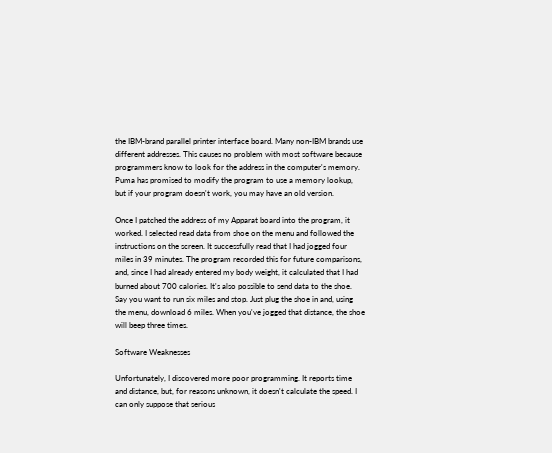the IBM-brand parallel printer interface board. Many non-IBM brands use different addresses. This causes no problem with most software because programmers know to look for the address in the computer's memory. Puma has promised to modify the program to use a memory lookup, but if your program doesn't work, you may have an old version.

Once I patched the address of my Apparat board into the program, it worked. I selected read data from shoe on the menu and followed the instructions on the screen. It successfully read that I had jogged four miles in 39 minutes. The program recorded this for future comparisons, and, since I had already entered my body weight, it calculated that I had burned about 700 calories. It's also possible to send data to the shoe. Say you want to run six miles and stop. Just plug the shoe in and, using the menu, download 6 miles. When you've jogged that distance, the shoe will beep three times.

Software Weaknesses

Unfortunately, I discovered more poor programming. It reports time and distance, but, for reasons unknown, it doesn't calculate the speed. I can only suppose that serious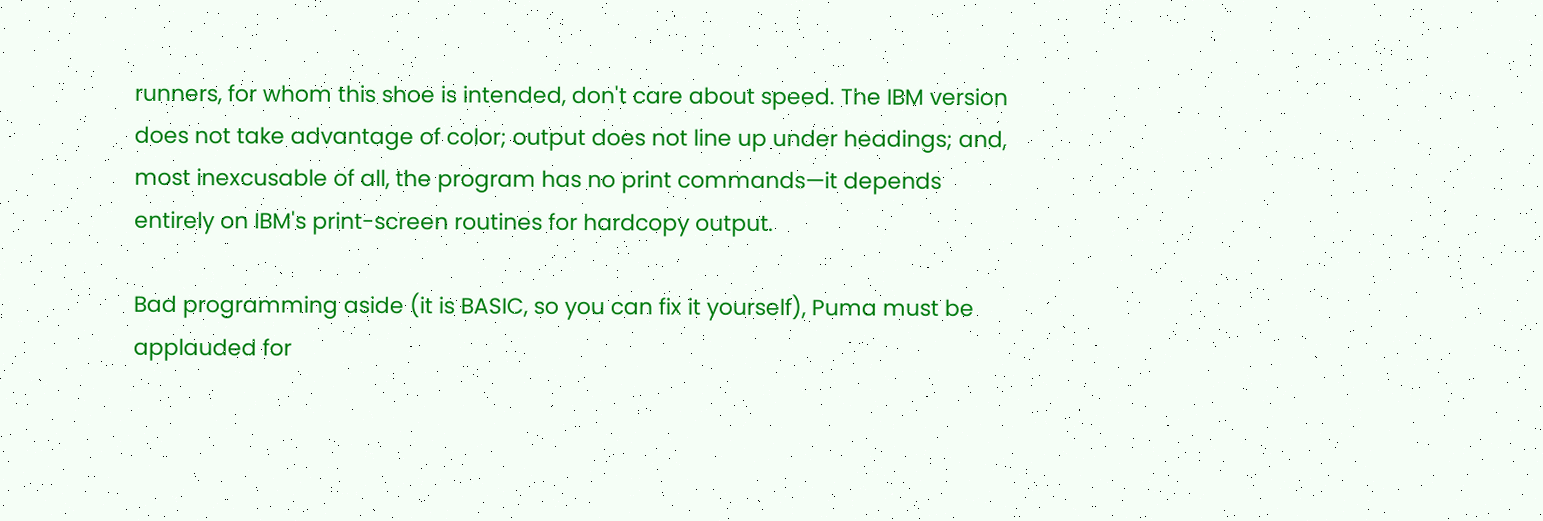runners, for whom this shoe is intended, don't care about speed. The IBM version does not take advantage of color; output does not line up under headings; and, most inexcusable of all, the program has no print commands—it depends entirely on IBM's print-screen routines for hardcopy output.

Bad programming aside (it is BASIC, so you can fix it yourself), Puma must be applauded for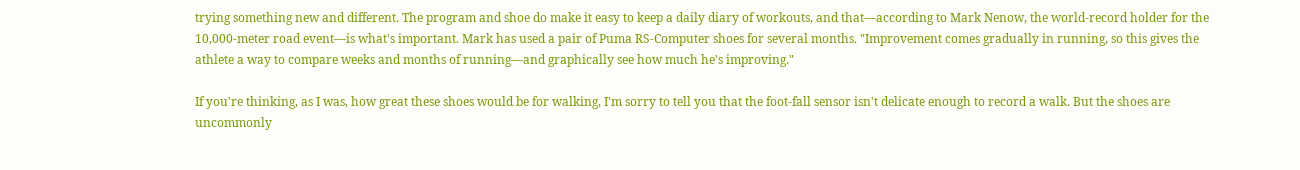trying something new and different. The program and shoe do make it easy to keep a daily diary of workouts, and that—according to Mark Nenow, the world-record holder for the 10,000-meter road event—is what's important. Mark has used a pair of Puma RS-Computer shoes for several months. "Improvement comes gradually in running, so this gives the athlete a way to compare weeks and months of running—and graphically see how much he's improving."

If you're thinking, as I was, how great these shoes would be for walking, I'm sorry to tell you that the foot-fall sensor isn't delicate enough to record a walk. But the shoes are uncommonly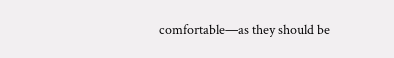comfortable—as they should be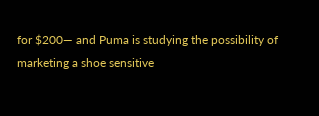for $200— and Puma is studying the possibility of marketing a shoe sensitive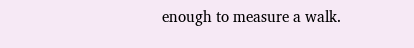enough to measure a walk.